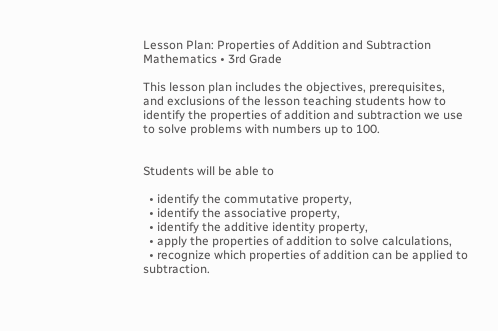Lesson Plan: Properties of Addition and Subtraction Mathematics • 3rd Grade

This lesson plan includes the objectives, prerequisites, and exclusions of the lesson teaching students how to identify the properties of addition and subtraction we use to solve problems with numbers up to 100.


Students will be able to

  • identify the commutative property,
  • identify the associative property,
  • identify the additive identity property,
  • apply the properties of addition to solve calculations,
  • recognize which properties of addition can be applied to subtraction.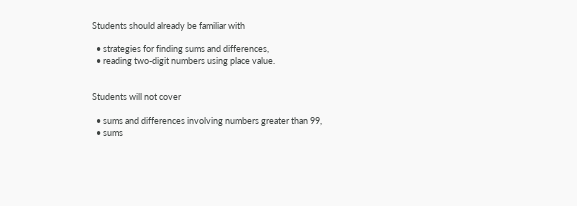Students should already be familiar with

  • strategies for finding sums and differences,
  • reading two-digit numbers using place value.


Students will not cover

  • sums and differences involving numbers greater than 99,
  • sums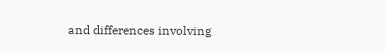and differences involving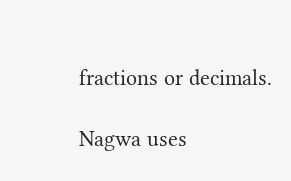fractions or decimals.

Nagwa uses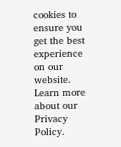cookies to ensure you get the best experience on our website. Learn more about our Privacy Policy.